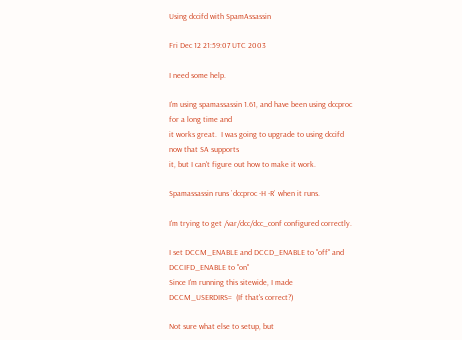Using dccifd with SpamAssassin

Fri Dec 12 21:59:07 UTC 2003

I need some help.

I'm using spamassassin 1.61, and have been using dccproc for a long time and
it works great.  I was going to upgrade to using dccifd now that SA supports
it, but I can't figure out how to make it work.

Spamassassin runs `dccproc -H -R` when it runs.

I'm trying to get /var/dcc/dcc_conf configured correctly.

I set DCCM_ENABLE and DCCD_ENABLE to "off" and DCCIFD_ENABLE to "on"
Since I'm running this sitewide, I made DCCM_USERDIRS=  (If that's correct?)

Not sure what else to setup, but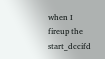when I fireup the start_dccifd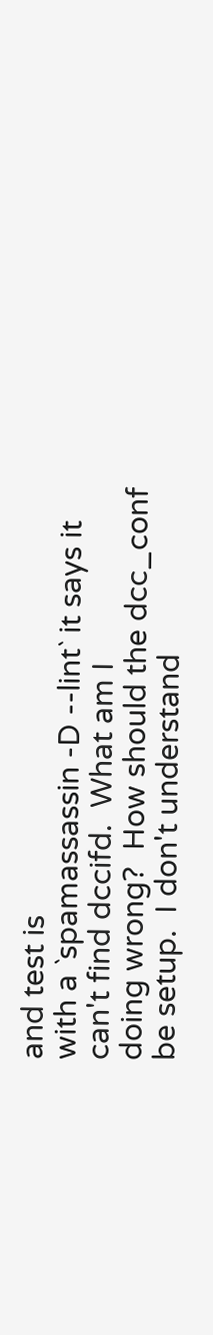and test is
with a `spamassassin -D --lint` it says it can't find dccifd.  What am I
doing wrong?  How should the dcc_conf be setup.  I don't understand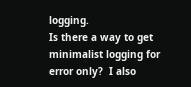logging.
Is there a way to get minimalist logging for error only?  I also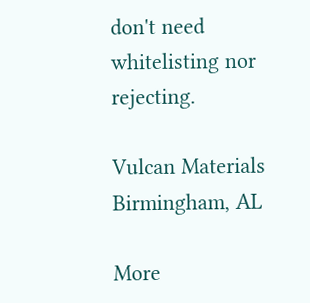don't need
whitelisting nor rejecting.

Vulcan Materials
Birmingham, AL

More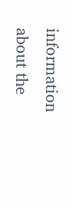information about the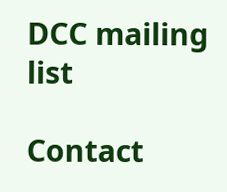DCC mailing list

Contact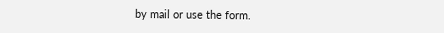by mail or use the form.